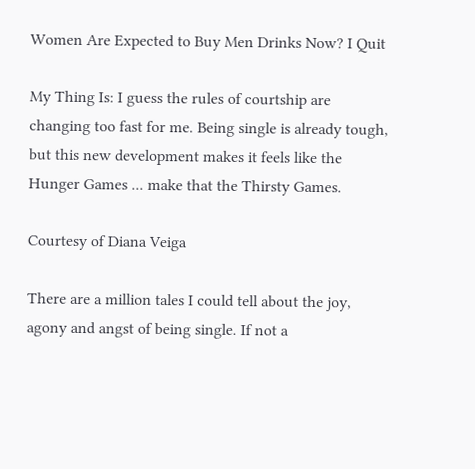Women Are Expected to Buy Men Drinks Now? I Quit

My Thing Is: I guess the rules of courtship are changing too fast for me. Being single is already tough, but this new development makes it feels like the Hunger Games ... make that the Thirsty Games.

Courtesy of Diana Veiga

There are a million tales I could tell about the joy, agony and angst of being single. If not a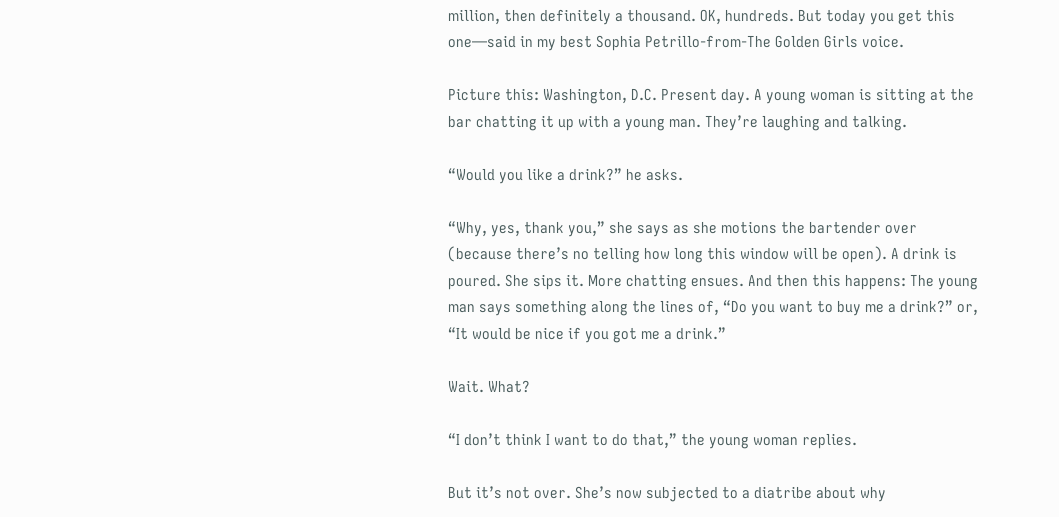million, then definitely a thousand. OK, hundreds. But today you get this one—said in my best Sophia Petrillo-from-The Golden Girls voice.

Picture this: Washington, D.C. Present day. A young woman is sitting at the bar chatting it up with a young man. They’re laughing and talking.

“Would you like a drink?” he asks.

“Why, yes, thank you,” she says as she motions the bartender over (because there’s no telling how long this window will be open). A drink is poured. She sips it. More chatting ensues. And then this happens: The young man says something along the lines of, “Do you want to buy me a drink?” or, “It would be nice if you got me a drink.”

Wait. What?

“I don’t think I want to do that,” the young woman replies.

But it’s not over. She’s now subjected to a diatribe about why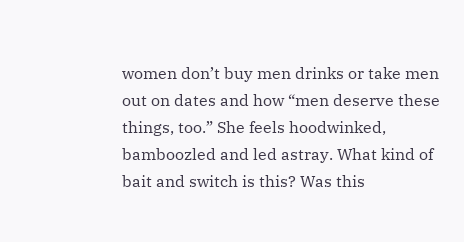women don’t buy men drinks or take men out on dates and how “men deserve these things, too.” She feels hoodwinked, bamboozled and led astray. What kind of bait and switch is this? Was this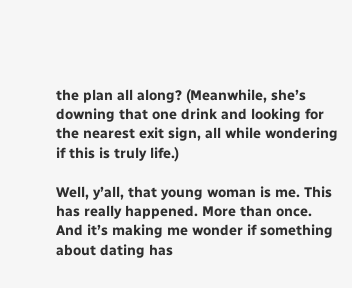the plan all along? (Meanwhile, she’s downing that one drink and looking for the nearest exit sign, all while wondering if this is truly life.)

Well, y’all, that young woman is me. This has really happened. More than once. And it’s making me wonder if something about dating has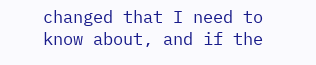changed that I need to know about, and if the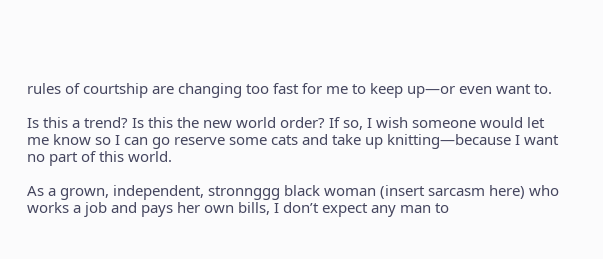rules of courtship are changing too fast for me to keep up—or even want to.

Is this a trend? Is this the new world order? If so, I wish someone would let me know so I can go reserve some cats and take up knitting—because I want no part of this world.

As a grown, independent, stronnggg black woman (insert sarcasm here) who works a job and pays her own bills, I don’t expect any man to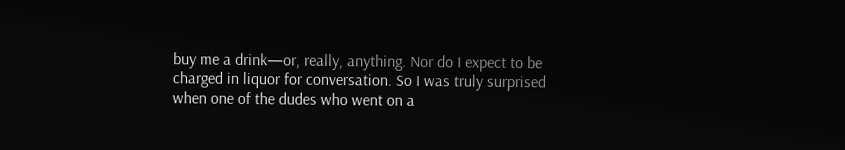buy me a drink—or, really, anything. Nor do I expect to be charged in liquor for conversation. So I was truly surprised when one of the dudes who went on a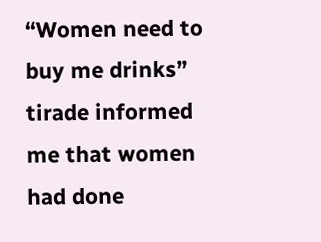“Women need to buy me drinks” tirade informed me that women had done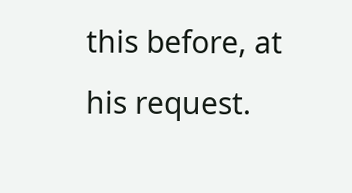this before, at his request.